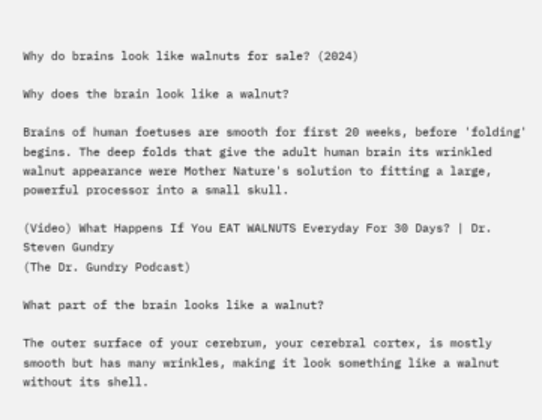Why do brains look like walnuts for sale? (2024)

Why does the brain look like a walnut?

Brains of human foetuses are smooth for first 20 weeks, before 'folding' begins. The deep folds that give the adult human brain its wrinkled walnut appearance were Mother Nature's solution to fitting a large, powerful processor into a small skull.

(Video) What Happens If You EAT WALNUTS Everyday For 30 Days? | Dr. Steven Gundry
(The Dr. Gundry Podcast)

What part of the brain looks like a walnut?

The outer surface of your cerebrum, your cerebral cortex, is mostly smooth but has many wrinkles, making it look something like a walnut without its shell.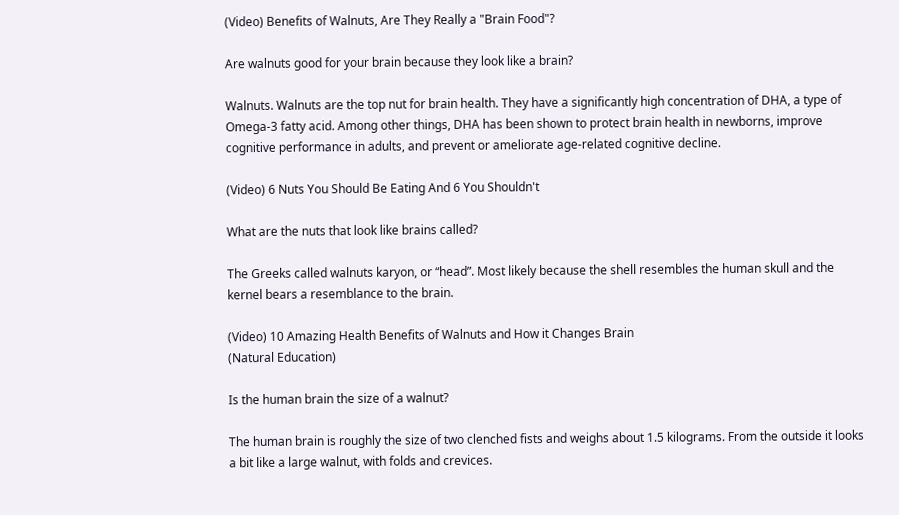(Video) Benefits of Walnuts, Are They Really a "Brain Food"?

Are walnuts good for your brain because they look like a brain?

Walnuts. Walnuts are the top nut for brain health. They have a significantly high concentration of DHA, a type of Omega-3 fatty acid. Among other things, DHA has been shown to protect brain health in newborns, improve cognitive performance in adults, and prevent or ameliorate age-related cognitive decline.

(Video) 6 Nuts You Should Be Eating And 6 You Shouldn't

What are the nuts that look like brains called?

The Greeks called walnuts karyon, or “head”. Most likely because the shell resembles the human skull and the kernel bears a resemblance to the brain.

(Video) 10 Amazing Health Benefits of Walnuts and How it Changes Brain
(Natural Education)

Is the human brain the size of a walnut?

The human brain is roughly the size of two clenched fists and weighs about 1.5 kilograms. From the outside it looks a bit like a large walnut, with folds and crevices.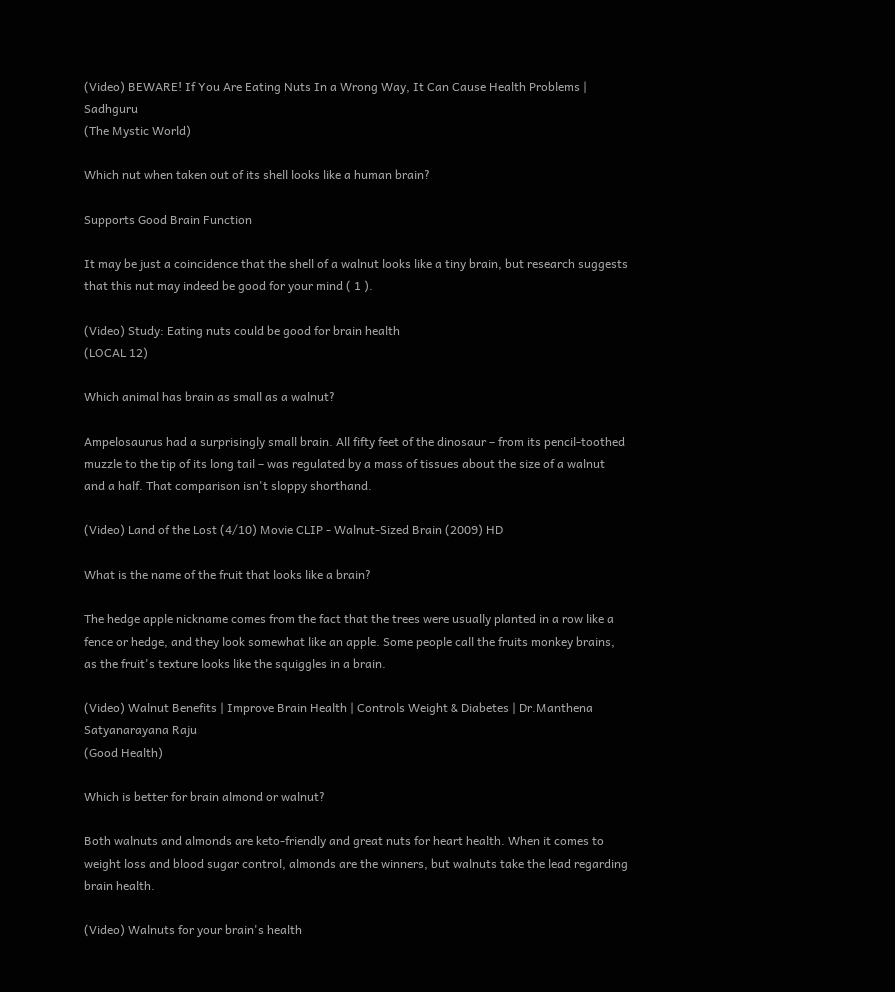(Video) BEWARE! If You Are Eating Nuts In a Wrong Way, It Can Cause Health Problems | Sadhguru
(The Mystic World)

Which nut when taken out of its shell looks like a human brain?

Supports Good Brain Function

It may be just a coincidence that the shell of a walnut looks like a tiny brain, but research suggests that this nut may indeed be good for your mind ( 1 ).

(Video) Study: Eating nuts could be good for brain health
(LOCAL 12)

Which animal has brain as small as a walnut?

Ampelosaurus had a surprisingly small brain. All fifty feet of the dinosaur – from its pencil-toothed muzzle to the tip of its long tail – was regulated by a mass of tissues about the size of a walnut and a half. That comparison isn't sloppy shorthand.

(Video) Land of the Lost (4/10) Movie CLIP - Walnut-Sized Brain (2009) HD

What is the name of the fruit that looks like a brain?

The hedge apple nickname comes from the fact that the trees were usually planted in a row like a fence or hedge, and they look somewhat like an apple. Some people call the fruits monkey brains, as the fruit's texture looks like the squiggles in a brain.

(Video) Walnut Benefits | Improve Brain Health | Controls Weight & Diabetes | Dr.Manthena Satyanarayana Raju
(Good Health)

Which is better for brain almond or walnut?

Both walnuts and almonds are keto-friendly and great nuts for heart health. When it comes to weight loss and blood sugar control, almonds are the winners, but walnuts take the lead regarding brain health.

(Video) Walnuts for your brain's health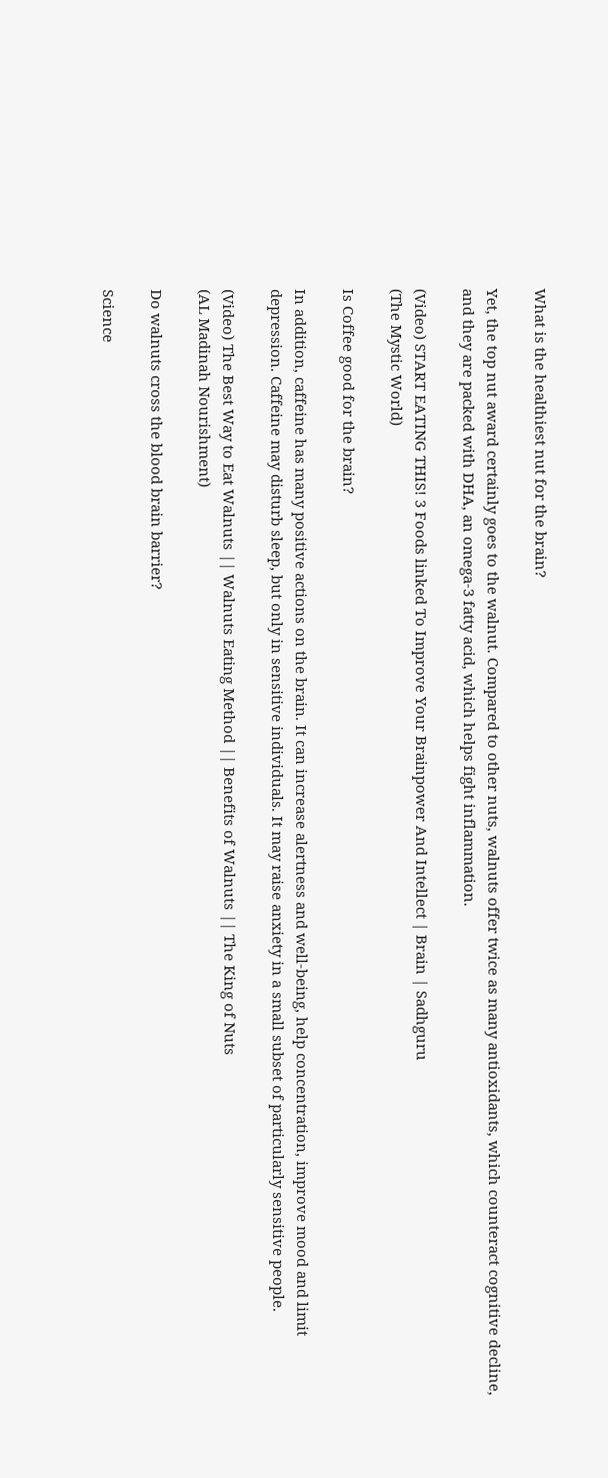What is the healthiest nut for the brain?

Yet, the top nut award certainly goes to the walnut. Compared to other nuts, walnuts offer twice as many antioxidants, which counteract cognitive decline, and they are packed with DHA, an omega-3 fatty acid, which helps fight inflammation.

(Video) START EATING THIS! 3 Foods linked To Improve Your Brainpower And Intellect | Brain | Sadhguru
(The Mystic World)

Is Coffee good for the brain?

In addition, caffeine has many positive actions on the brain. It can increase alertness and well-being, help concentration, improve mood and limit depression. Caffeine may disturb sleep, but only in sensitive individuals. It may raise anxiety in a small subset of particularly sensitive people.

(Video) The Best Way to Eat Walnuts || Walnuts Eating Method || Benefits of Walnuts || The King of Nuts
(AL Madinah Nourishment)

Do walnuts cross the blood brain barrier?

Science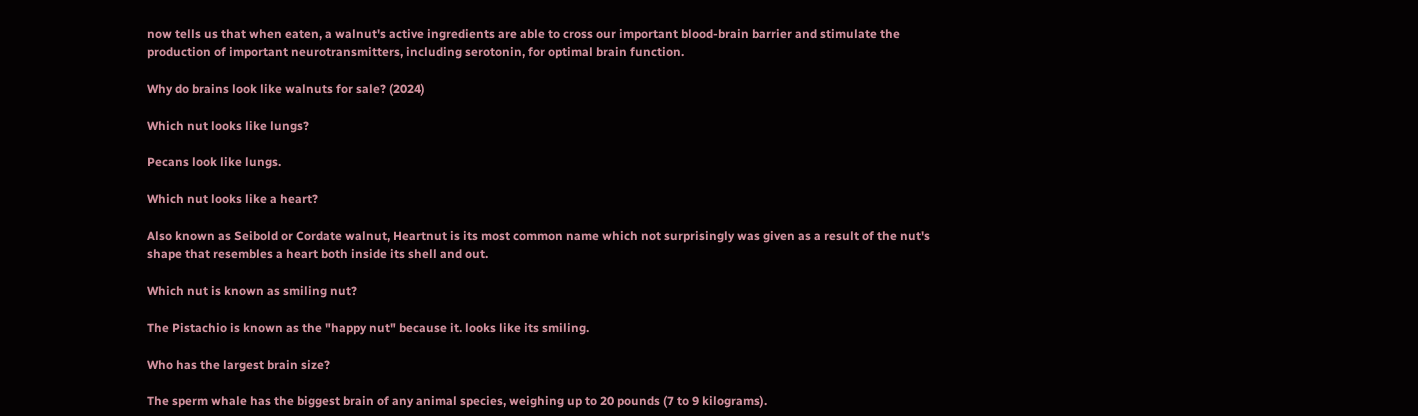now tells us that when eaten, a walnut's active ingredients are able to cross our important blood-brain barrier and stimulate the production of important neurotransmitters, including serotonin, for optimal brain function.

Why do brains look like walnuts for sale? (2024)

Which nut looks like lungs?

Pecans look like lungs.

Which nut looks like a heart?

Also known as Seibold or Cordate walnut, Heartnut is its most common name which not surprisingly was given as a result of the nut's shape that resembles a heart both inside its shell and out.

Which nut is known as smiling nut?

The Pistachio is known as the "happy nut" because it. looks like its smiling.

Who has the largest brain size?

The sperm whale has the biggest brain of any animal species, weighing up to 20 pounds (7 to 9 kilograms).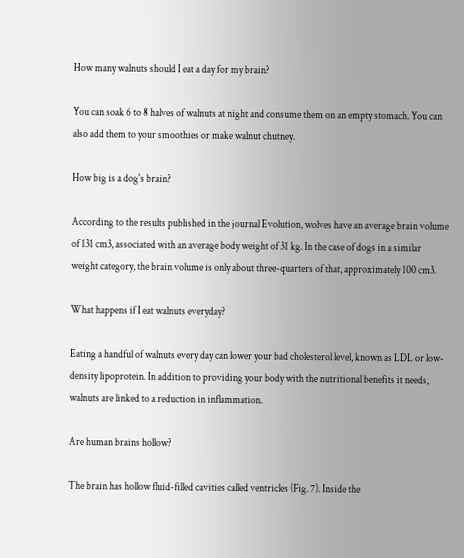How many walnuts should I eat a day for my brain?

You can soak 6 to 8 halves of walnuts at night and consume them on an empty stomach. You can also add them to your smoothies or make walnut chutney.

How big is a dog's brain?

According to the results published in the journal Evolution, wolves have an average brain volume of 131 cm3, associated with an average body weight of 31 kg. In the case of dogs in a similar weight category, the brain volume is only about three-quarters of that, approximately 100 cm3.

What happens if I eat walnuts everyday?

Eating a handful of walnuts every day can lower your bad cholesterol level, known as LDL or low-density lipoprotein. In addition to providing your body with the nutritional benefits it needs, walnuts are linked to a reduction in inflammation.

Are human brains hollow?

The brain has hollow fluid-filled cavities called ventricles (Fig. 7). Inside the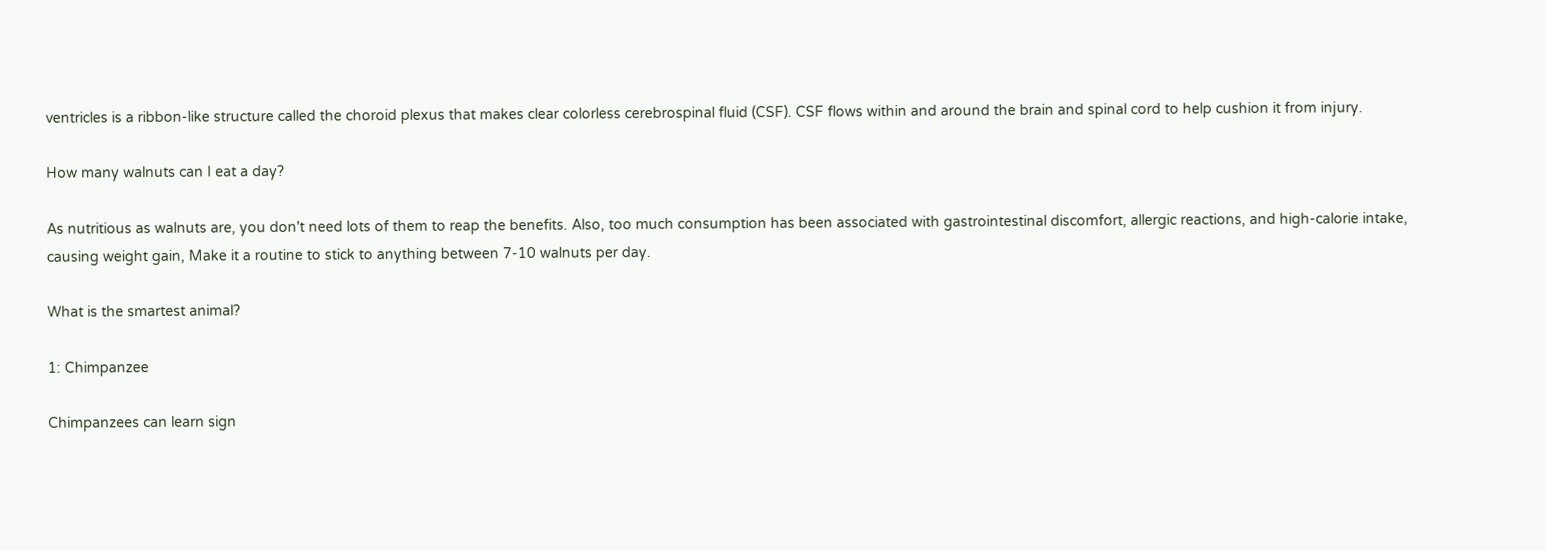ventricles is a ribbon-like structure called the choroid plexus that makes clear colorless cerebrospinal fluid (CSF). CSF flows within and around the brain and spinal cord to help cushion it from injury.

How many walnuts can I eat a day?

As nutritious as walnuts are, you don't need lots of them to reap the benefits. Also, too much consumption has been associated with gastrointestinal discomfort, allergic reactions, and high-calorie intake, causing weight gain, Make it a routine to stick to anything between 7-10 walnuts per day.

What is the smartest animal?

1: Chimpanzee

Chimpanzees can learn sign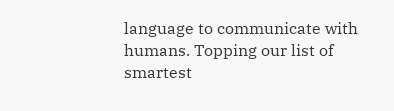language to communicate with humans. Topping our list of smartest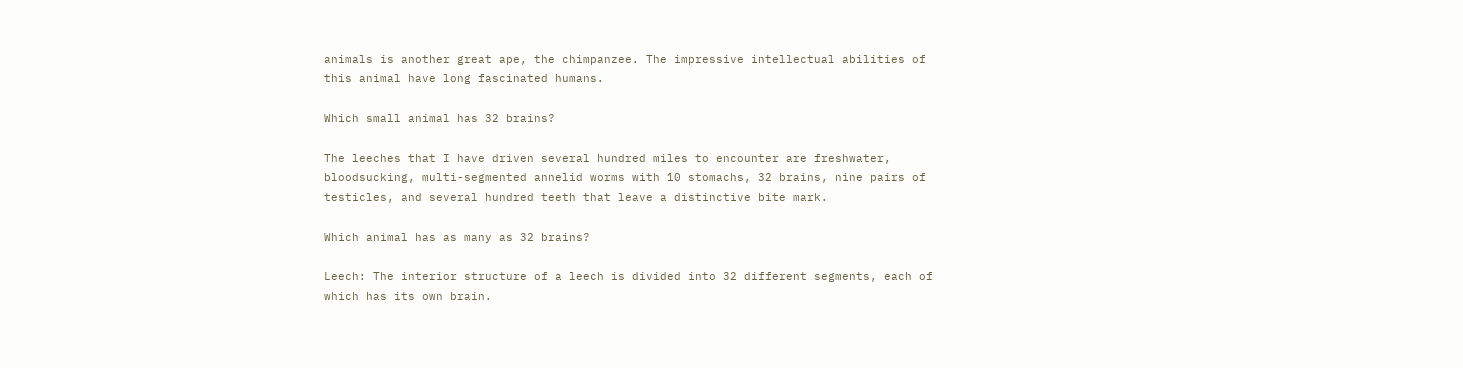animals is another great ape, the chimpanzee. The impressive intellectual abilities of this animal have long fascinated humans.

Which small animal has 32 brains?

The leeches that I have driven several hundred miles to encounter are freshwater, bloodsucking, multi-segmented annelid worms with 10 stomachs, 32 brains, nine pairs of testicles, and several hundred teeth that leave a distinctive bite mark.

Which animal has as many as 32 brains?

Leech: The interior structure of a leech is divided into 32 different segments, each of which has its own brain.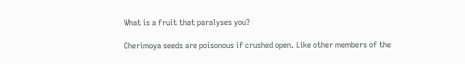What is a fruit that paralyses you?

Cherimoya seeds are poisonous if crushed open. Like other members of the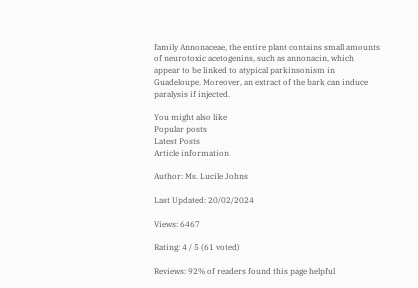family Annonaceae, the entire plant contains small amounts of neurotoxic acetogenins, such as annonacin, which appear to be linked to atypical parkinsonism in Guadeloupe. Moreover, an extract of the bark can induce paralysis if injected.

You might also like
Popular posts
Latest Posts
Article information

Author: Ms. Lucile Johns

Last Updated: 20/02/2024

Views: 6467

Rating: 4 / 5 (61 voted)

Reviews: 92% of readers found this page helpful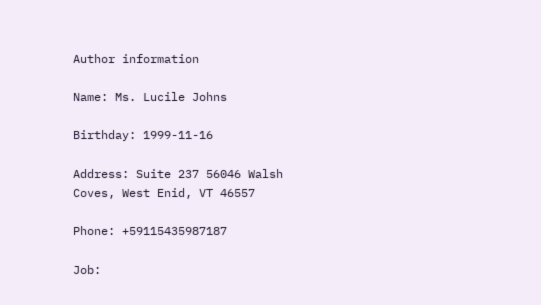Author information

Name: Ms. Lucile Johns

Birthday: 1999-11-16

Address: Suite 237 56046 Walsh Coves, West Enid, VT 46557

Phone: +59115435987187

Job: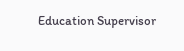Education Supervisor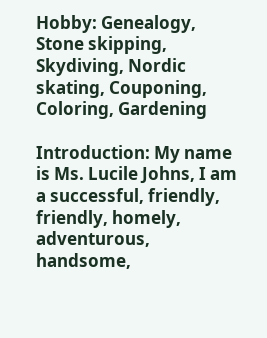Hobby: Genealogy, Stone skipping, Skydiving, Nordic skating, Couponing, Coloring, Gardening

Introduction: My name is Ms. Lucile Johns, I am a successful, friendly, friendly, homely, adventurous, handsome,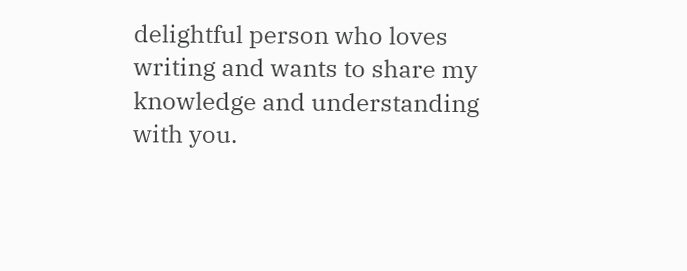delightful person who loves writing and wants to share my knowledge and understanding with you.